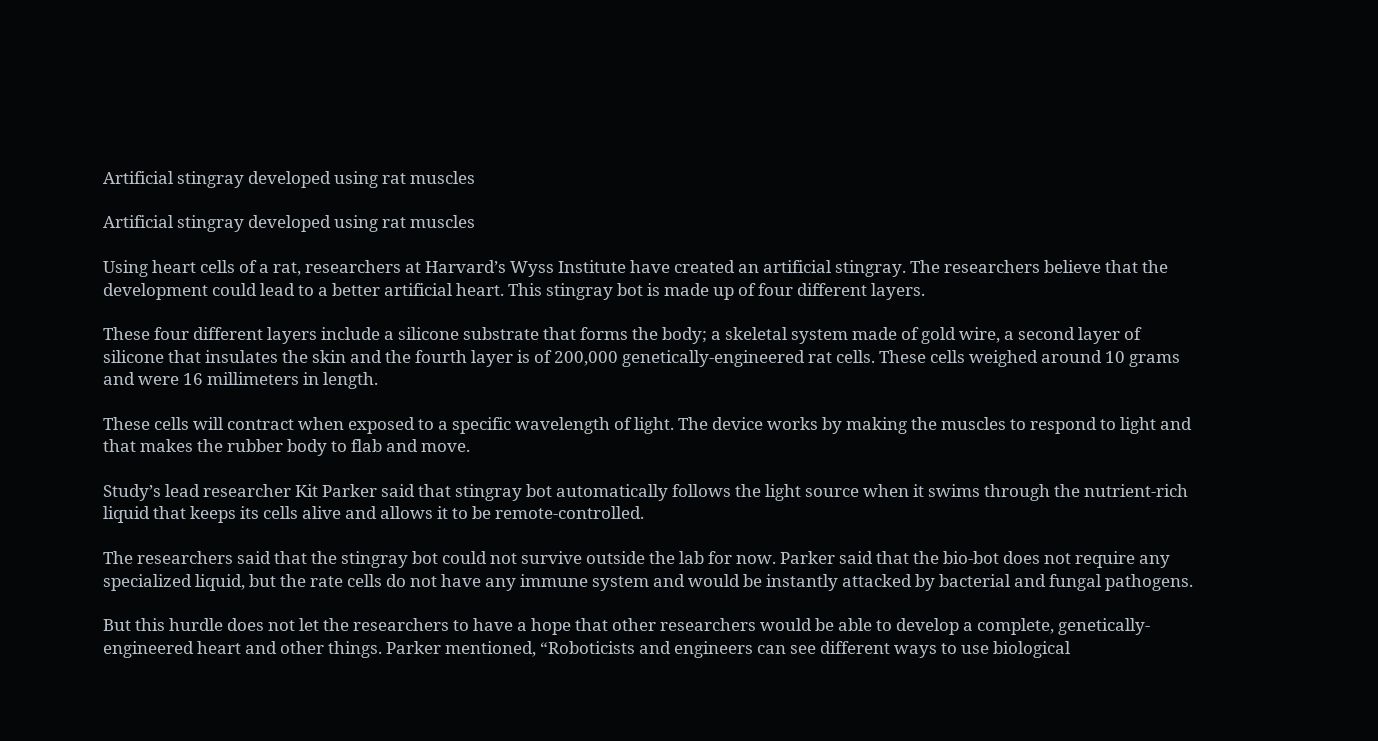Artificial stingray developed using rat muscles

Artificial stingray developed using rat muscles

Using heart cells of a rat, researchers at Harvard’s Wyss Institute have created an artificial stingray. The researchers believe that the development could lead to a better artificial heart. This stingray bot is made up of four different layers.

These four different layers include a silicone substrate that forms the body; a skeletal system made of gold wire, a second layer of silicone that insulates the skin and the fourth layer is of 200,000 genetically-engineered rat cells. These cells weighed around 10 grams and were 16 millimeters in length.

These cells will contract when exposed to a specific wavelength of light. The device works by making the muscles to respond to light and that makes the rubber body to flab and move.

Study’s lead researcher Kit Parker said that stingray bot automatically follows the light source when it swims through the nutrient-rich liquid that keeps its cells alive and allows it to be remote-controlled.

The researchers said that the stingray bot could not survive outside the lab for now. Parker said that the bio-bot does not require any specialized liquid, but the rate cells do not have any immune system and would be instantly attacked by bacterial and fungal pathogens.

But this hurdle does not let the researchers to have a hope that other researchers would be able to develop a complete, genetically-engineered heart and other things. Parker mentioned, “Roboticists and engineers can see different ways to use biological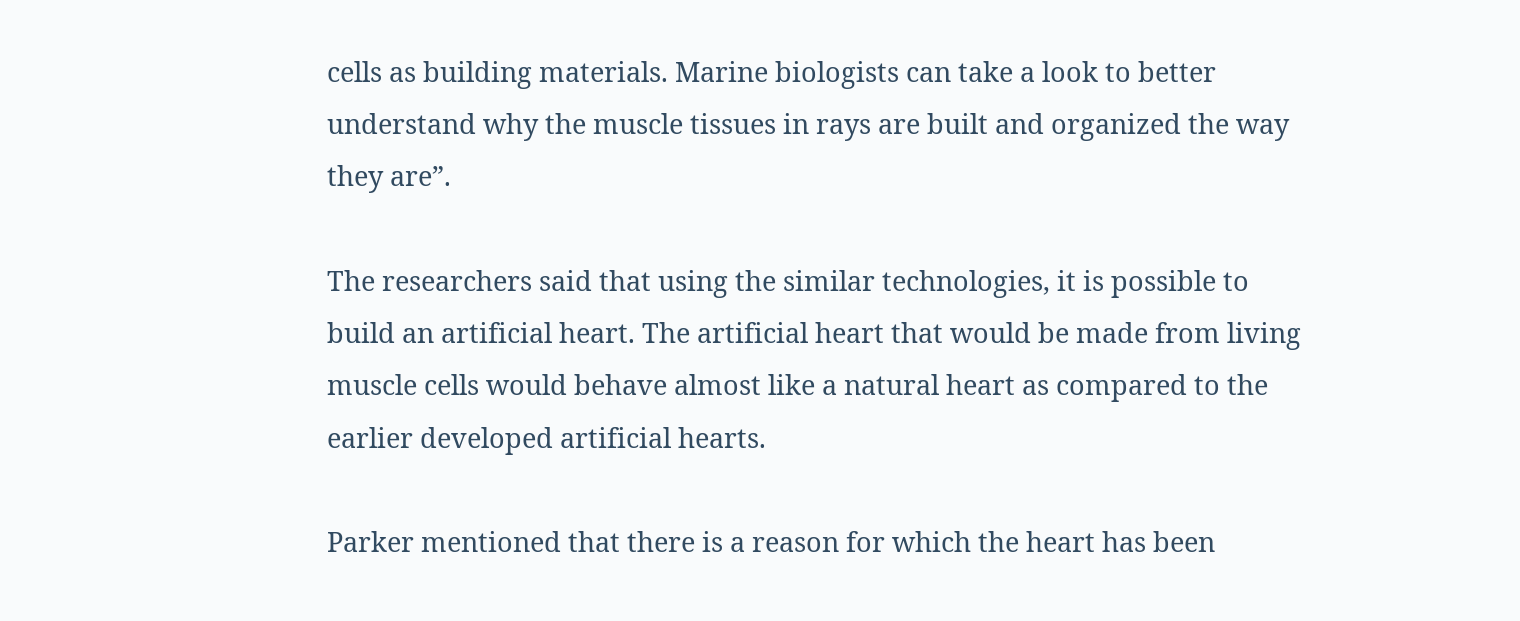cells as building materials. Marine biologists can take a look to better understand why the muscle tissues in rays are built and organized the way they are”.

The researchers said that using the similar technologies, it is possible to build an artificial heart. The artificial heart that would be made from living muscle cells would behave almost like a natural heart as compared to the earlier developed artificial hearts.

Parker mentioned that there is a reason for which the heart has been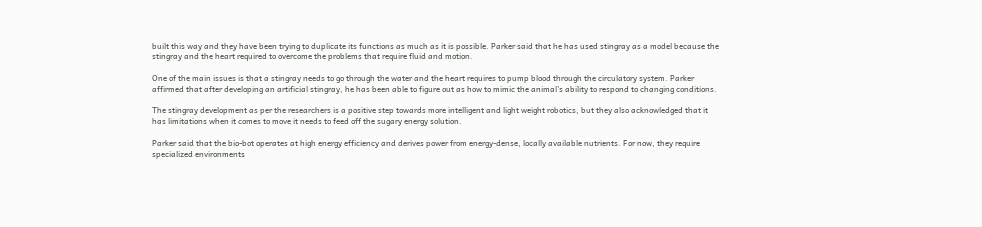built this way and they have been trying to duplicate its functions as much as it is possible. Parker said that he has used stingray as a model because the stingray and the heart required to overcome the problems that require fluid and motion.

One of the main issues is that a stingray needs to go through the water and the heart requires to pump blood through the circulatory system. Parker affirmed that after developing an artificial stingray, he has been able to figure out as how to mimic the animal’s ability to respond to changing conditions.

The stingray development as per the researchers is a positive step towards more intelligent and light weight robotics, but they also acknowledged that it has limitations when it comes to move it needs to feed off the sugary energy solution.

Parker said that the bio-bot operates at high energy efficiency and derives power from energy-dense, locally available nutrients. For now, they require specialized environments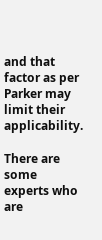and that factor as per Parker may limit their applicability.

There are some experts who are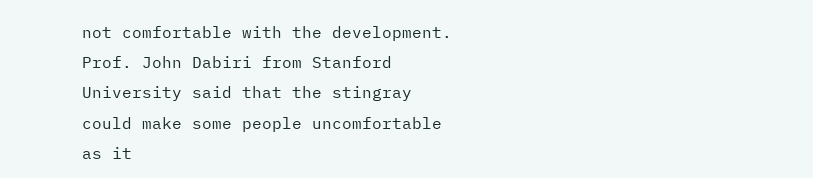not comfortable with the development. Prof. John Dabiri from Stanford University said that the stingray could make some people uncomfortable as it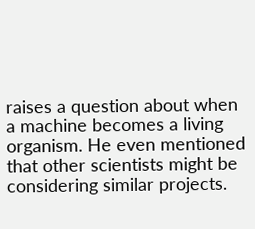raises a question about when a machine becomes a living organism. He even mentioned that other scientists might be considering similar projects.